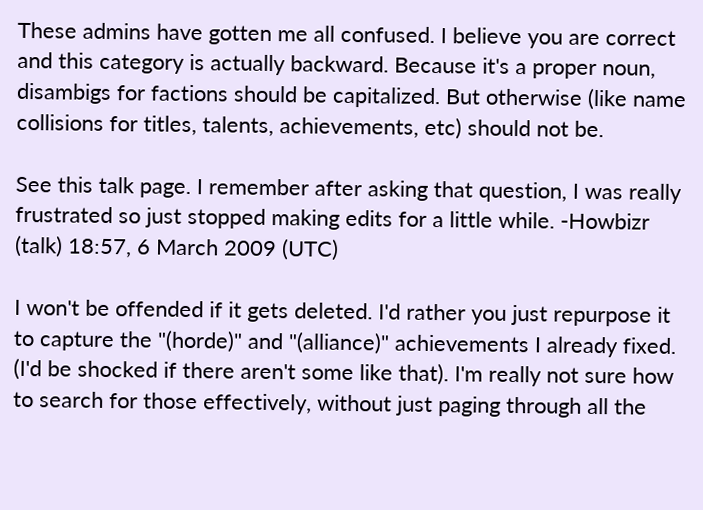These admins have gotten me all confused. I believe you are correct and this category is actually backward. Because it's a proper noun, disambigs for factions should be capitalized. But otherwise (like name collisions for titles, talents, achievements, etc) should not be.

See this talk page. I remember after asking that question, I was really frustrated so just stopped making edits for a little while. -Howbizr (talk) 18:57, 6 March 2009 (UTC)

I won't be offended if it gets deleted. I'd rather you just repurpose it to capture the "(horde)" and "(alliance)" achievements I already fixed. (I'd be shocked if there aren't some like that). I'm really not sure how to search for those effectively, without just paging through all the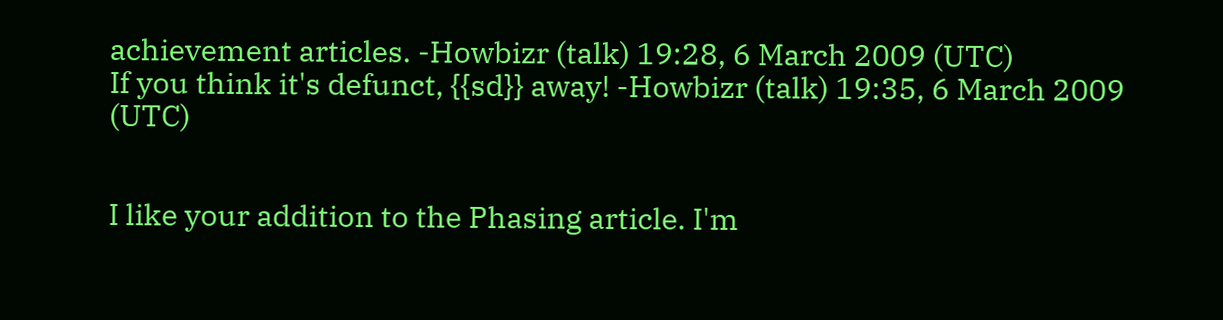achievement articles. -Howbizr (talk) 19:28, 6 March 2009 (UTC)
If you think it's defunct, {{sd}} away! -Howbizr (talk) 19:35, 6 March 2009 (UTC)


I like your addition to the Phasing article. I'm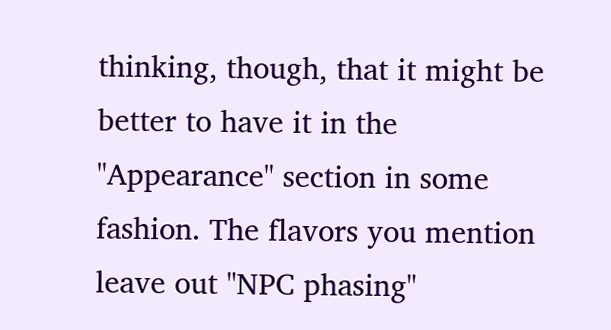thinking, though, that it might be better to have it in the "Appearance" section in some fashion. The flavors you mention leave out "NPC phasing"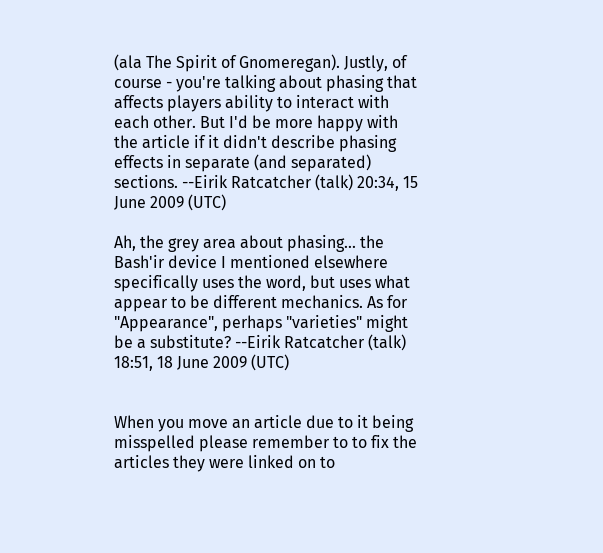(ala The Spirit of Gnomeregan). Justly, of course - you're talking about phasing that affects players ability to interact with each other. But I'd be more happy with the article if it didn't describe phasing effects in separate (and separated) sections. --Eirik Ratcatcher (talk) 20:34, 15 June 2009 (UTC)

Ah, the grey area about phasing... the Bash'ir device I mentioned elsewhere specifically uses the word, but uses what appear to be different mechanics. As for "Appearance", perhaps "varieties" might be a substitute? --Eirik Ratcatcher (talk) 18:51, 18 June 2009 (UTC)


When you move an article due to it being misspelled please remember to to fix the articles they were linked on to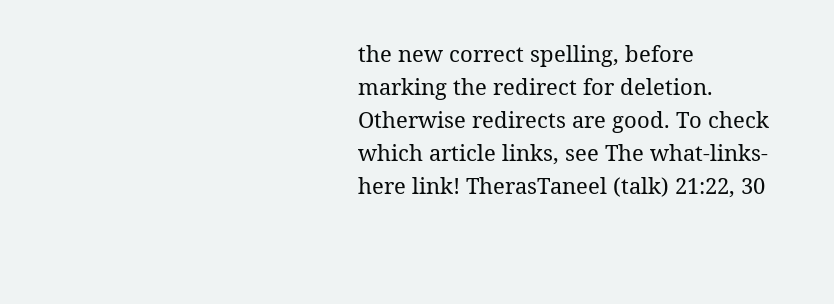the new correct spelling, before marking the redirect for deletion. Otherwise redirects are good. To check which article links, see The what-links-here link! TherasTaneel (talk) 21:22, 30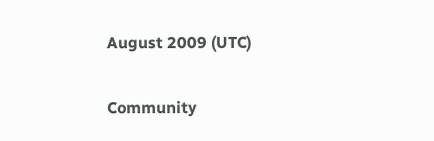August 2009 (UTC)

Community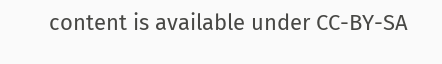content is available under CC-BY-SA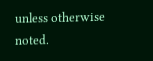unless otherwise noted.